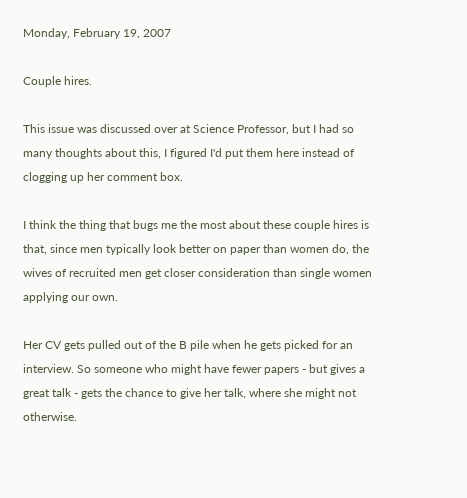Monday, February 19, 2007

Couple hires.

This issue was discussed over at Science Professor, but I had so many thoughts about this, I figured I'd put them here instead of clogging up her comment box.

I think the thing that bugs me the most about these couple hires is that, since men typically look better on paper than women do, the wives of recruited men get closer consideration than single women applying our own.

Her CV gets pulled out of the B pile when he gets picked for an interview. So someone who might have fewer papers - but gives a great talk - gets the chance to give her talk, where she might not otherwise.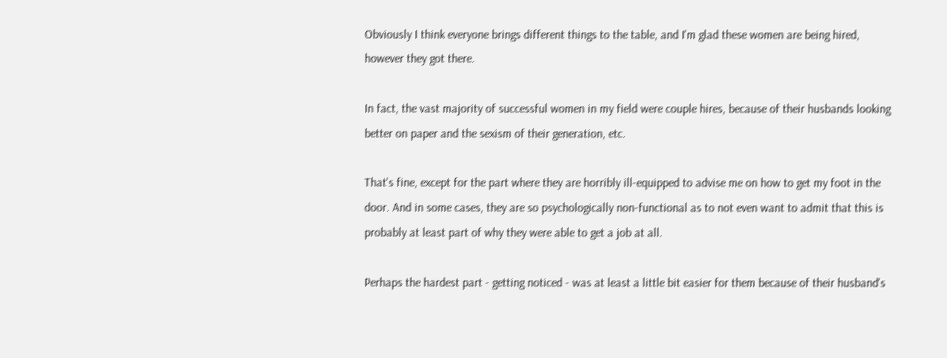Obviously I think everyone brings different things to the table, and I'm glad these women are being hired, however they got there.

In fact, the vast majority of successful women in my field were couple hires, because of their husbands looking better on paper and the sexism of their generation, etc.

That's fine, except for the part where they are horribly ill-equipped to advise me on how to get my foot in the door. And in some cases, they are so psychologically non-functional as to not even want to admit that this is probably at least part of why they were able to get a job at all.

Perhaps the hardest part - getting noticed - was at least a little bit easier for them because of their husband's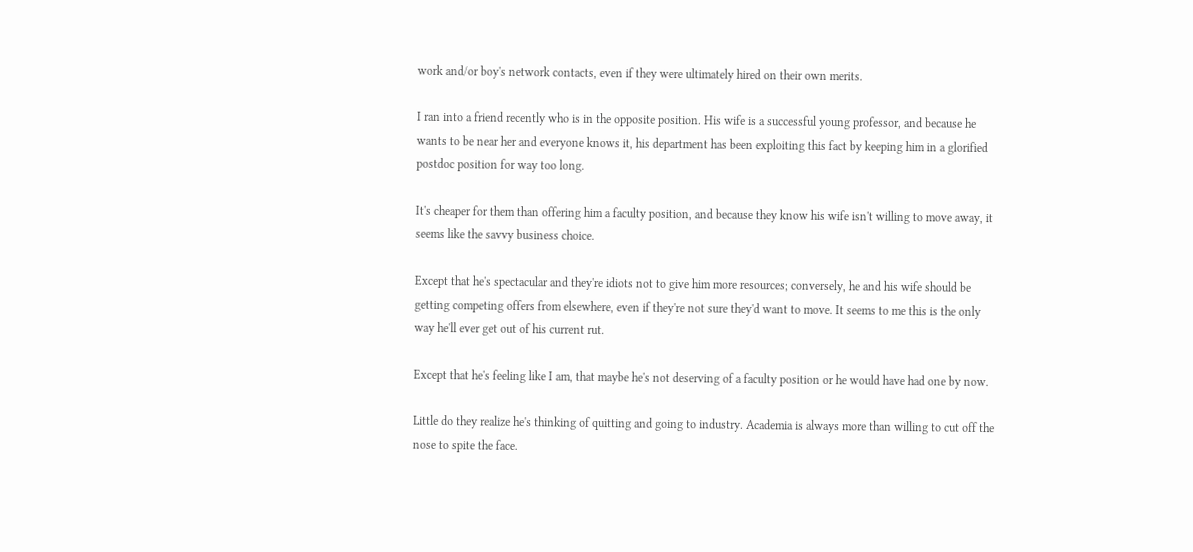work and/or boy's network contacts, even if they were ultimately hired on their own merits.

I ran into a friend recently who is in the opposite position. His wife is a successful young professor, and because he wants to be near her and everyone knows it, his department has been exploiting this fact by keeping him in a glorified postdoc position for way too long.

It's cheaper for them than offering him a faculty position, and because they know his wife isn't willing to move away, it seems like the savvy business choice.

Except that he's spectacular and they're idiots not to give him more resources; conversely, he and his wife should be getting competing offers from elsewhere, even if they're not sure they'd want to move. It seems to me this is the only way he'll ever get out of his current rut.

Except that he's feeling like I am, that maybe he's not deserving of a faculty position or he would have had one by now.

Little do they realize he's thinking of quitting and going to industry. Academia is always more than willing to cut off the nose to spite the face.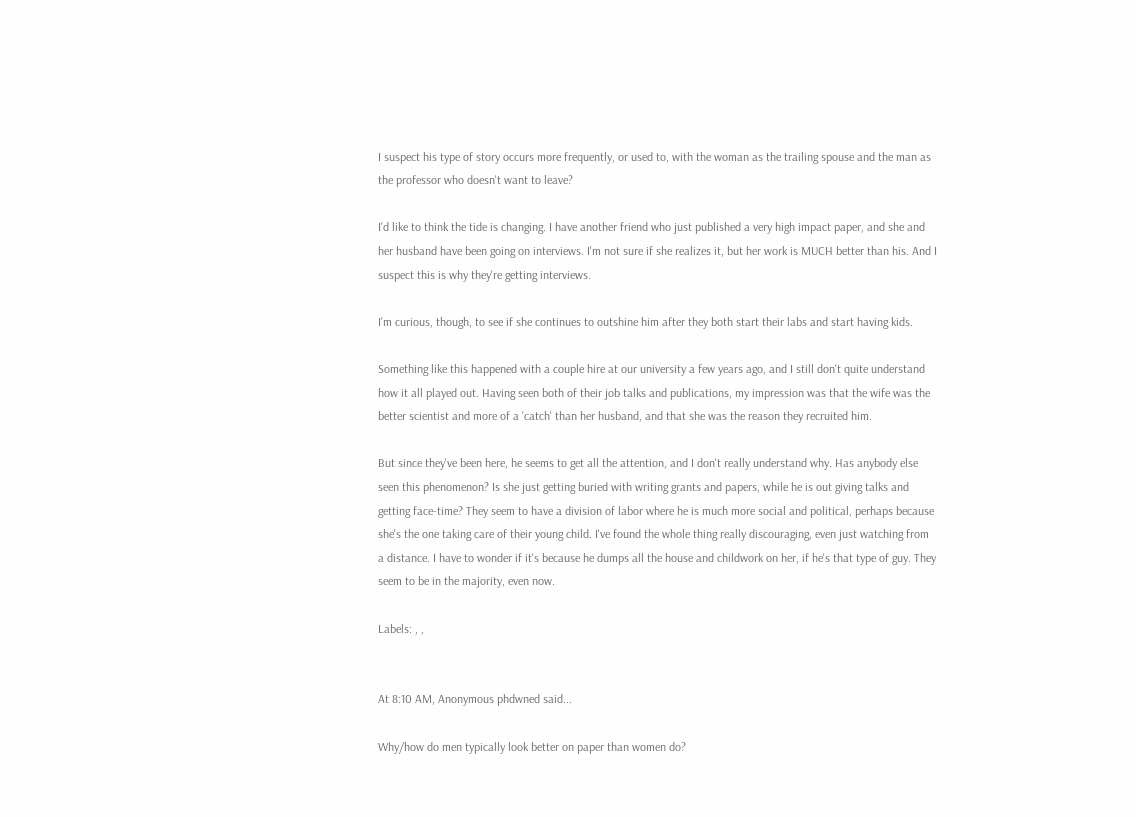I suspect his type of story occurs more frequently, or used to, with the woman as the trailing spouse and the man as the professor who doesn't want to leave?

I'd like to think the tide is changing. I have another friend who just published a very high impact paper, and she and her husband have been going on interviews. I'm not sure if she realizes it, but her work is MUCH better than his. And I suspect this is why they're getting interviews.

I'm curious, though, to see if she continues to outshine him after they both start their labs and start having kids.

Something like this happened with a couple hire at our university a few years ago, and I still don't quite understand how it all played out. Having seen both of their job talks and publications, my impression was that the wife was the better scientist and more of a 'catch' than her husband, and that she was the reason they recruited him.

But since they've been here, he seems to get all the attention, and I don't really understand why. Has anybody else seen this phenomenon? Is she just getting buried with writing grants and papers, while he is out giving talks and getting face-time? They seem to have a division of labor where he is much more social and political, perhaps because she's the one taking care of their young child. I've found the whole thing really discouraging, even just watching from a distance. I have to wonder if it's because he dumps all the house and childwork on her, if he's that type of guy. They seem to be in the majority, even now.

Labels: , ,


At 8:10 AM, Anonymous phdwned said...

Why/how do men typically look better on paper than women do?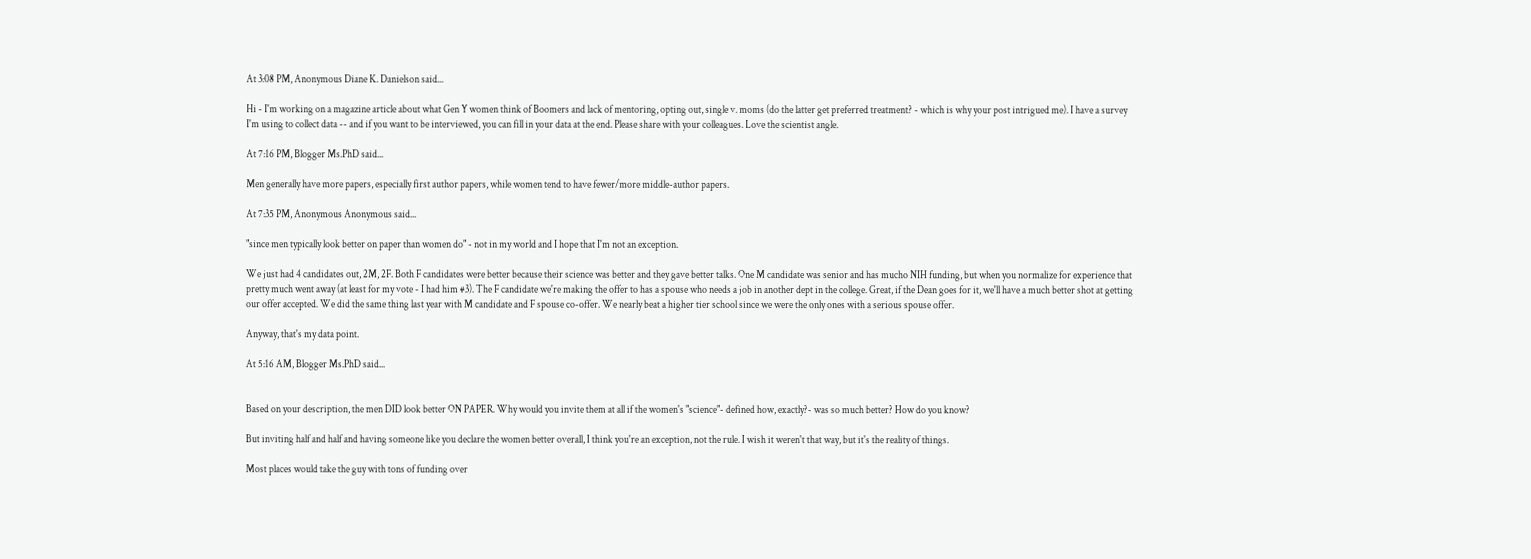At 3:08 PM, Anonymous Diane K. Danielson said...

Hi - I'm working on a magazine article about what Gen Y women think of Boomers and lack of mentoring, opting out, single v. moms (do the latter get preferred treatment? - which is why your post intrigued me). I have a survey I'm using to collect data -- and if you want to be interviewed, you can fill in your data at the end. Please share with your colleagues. Love the scientist angle.

At 7:16 PM, Blogger Ms.PhD said...

Men generally have more papers, especially first author papers, while women tend to have fewer/more middle-author papers.

At 7:35 PM, Anonymous Anonymous said...

"since men typically look better on paper than women do" - not in my world and I hope that I'm not an exception.

We just had 4 candidates out, 2M, 2F. Both F candidates were better because their science was better and they gave better talks. One M candidate was senior and has mucho NIH funding, but when you normalize for experience that pretty much went away (at least for my vote - I had him #3). The F candidate we're making the offer to has a spouse who needs a job in another dept in the college. Great, if the Dean goes for it, we'll have a much better shot at getting our offer accepted. We did the same thing last year with M candidate and F spouse co-offer. We nearly beat a higher tier school since we were the only ones with a serious spouse offer.

Anyway, that's my data point.

At 5:16 AM, Blogger Ms.PhD said...


Based on your description, the men DID look better ON PAPER. Why would you invite them at all if the women's "science"- defined how, exactly?- was so much better? How do you know?

But inviting half and half and having someone like you declare the women better overall, I think you're an exception, not the rule. I wish it weren't that way, but it's the reality of things.

Most places would take the guy with tons of funding over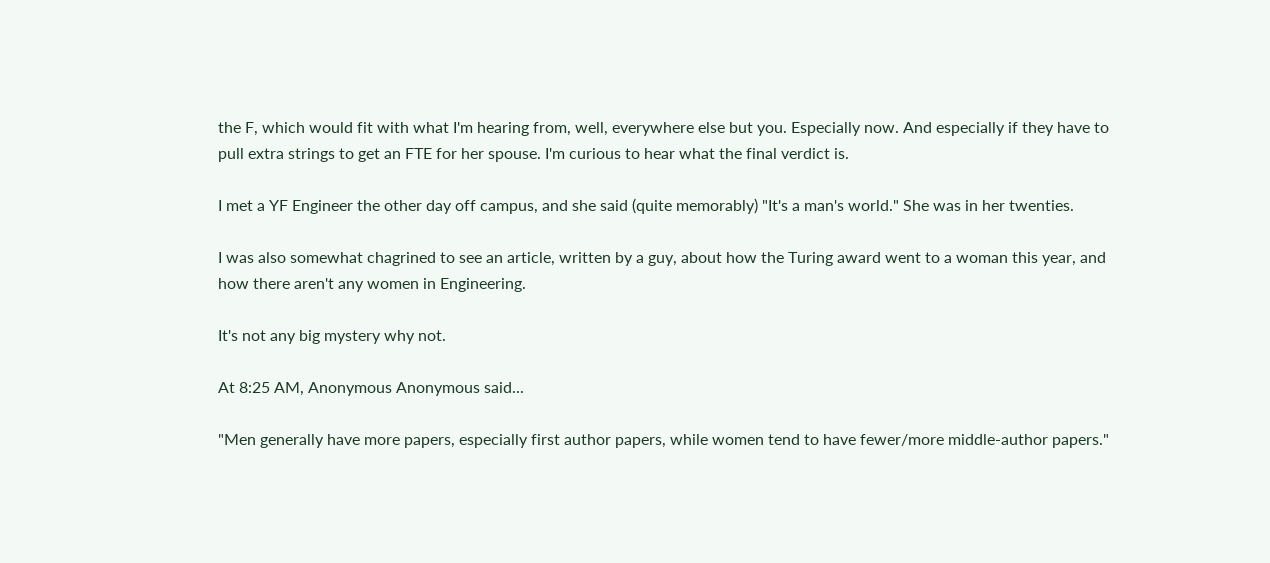the F, which would fit with what I'm hearing from, well, everywhere else but you. Especially now. And especially if they have to pull extra strings to get an FTE for her spouse. I'm curious to hear what the final verdict is.

I met a YF Engineer the other day off campus, and she said (quite memorably) "It's a man's world." She was in her twenties.

I was also somewhat chagrined to see an article, written by a guy, about how the Turing award went to a woman this year, and how there aren't any women in Engineering.

It's not any big mystery why not.

At 8:25 AM, Anonymous Anonymous said...

"Men generally have more papers, especially first author papers, while women tend to have fewer/more middle-author papers."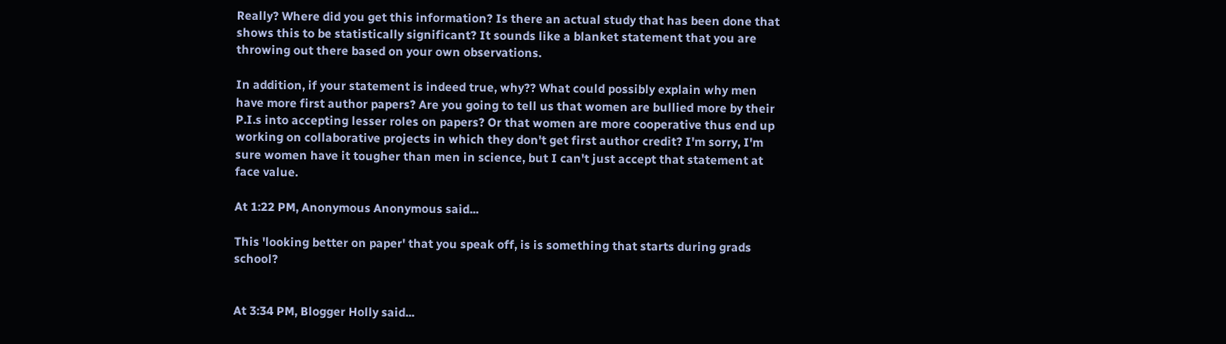Really? Where did you get this information? Is there an actual study that has been done that shows this to be statistically significant? It sounds like a blanket statement that you are throwing out there based on your own observations.

In addition, if your statement is indeed true, why?? What could possibly explain why men have more first author papers? Are you going to tell us that women are bullied more by their P.I.s into accepting lesser roles on papers? Or that women are more cooperative thus end up working on collaborative projects in which they don't get first author credit? I'm sorry, I'm sure women have it tougher than men in science, but I can't just accept that statement at face value.

At 1:22 PM, Anonymous Anonymous said...

This 'looking better on paper' that you speak off, is is something that starts during grads school?


At 3:34 PM, Blogger Holly said...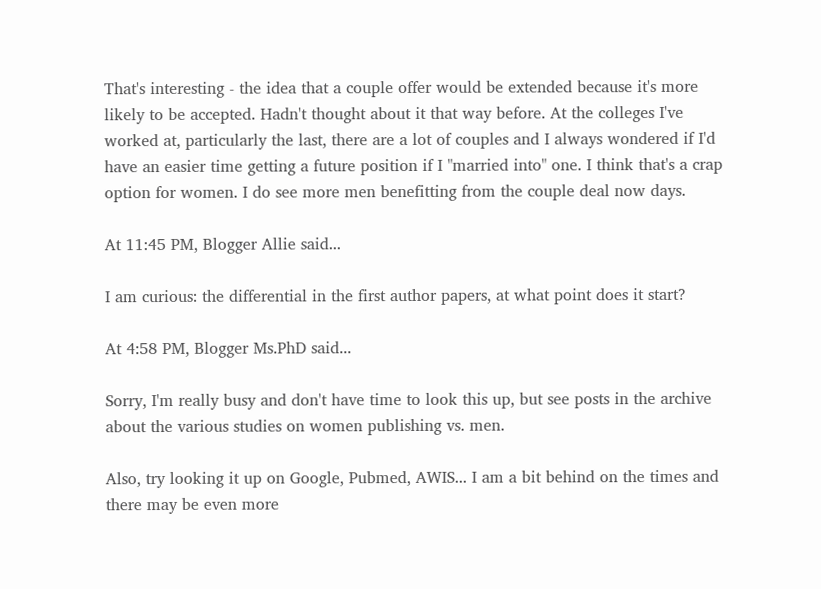That's interesting - the idea that a couple offer would be extended because it's more likely to be accepted. Hadn't thought about it that way before. At the colleges I've worked at, particularly the last, there are a lot of couples and I always wondered if I'd have an easier time getting a future position if I "married into" one. I think that's a crap option for women. I do see more men benefitting from the couple deal now days.

At 11:45 PM, Blogger Allie said...

I am curious: the differential in the first author papers, at what point does it start?

At 4:58 PM, Blogger Ms.PhD said...

Sorry, I'm really busy and don't have time to look this up, but see posts in the archive about the various studies on women publishing vs. men.

Also, try looking it up on Google, Pubmed, AWIS... I am a bit behind on the times and there may be even more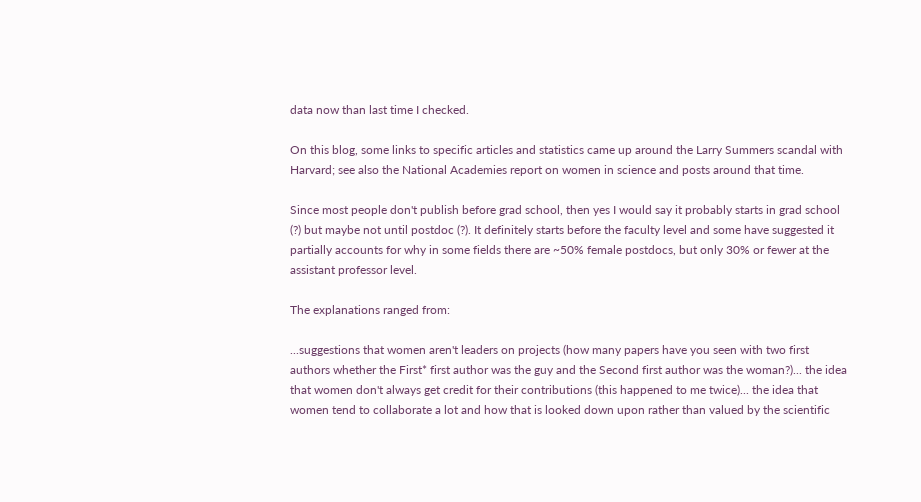data now than last time I checked.

On this blog, some links to specific articles and statistics came up around the Larry Summers scandal with Harvard; see also the National Academies report on women in science and posts around that time.

Since most people don't publish before grad school, then yes I would say it probably starts in grad school (?) but maybe not until postdoc (?). It definitely starts before the faculty level and some have suggested it partially accounts for why in some fields there are ~50% female postdocs, but only 30% or fewer at the assistant professor level.

The explanations ranged from:

...suggestions that women aren't leaders on projects (how many papers have you seen with two first authors whether the First* first author was the guy and the Second first author was the woman?)... the idea that women don't always get credit for their contributions (this happened to me twice)... the idea that women tend to collaborate a lot and how that is looked down upon rather than valued by the scientific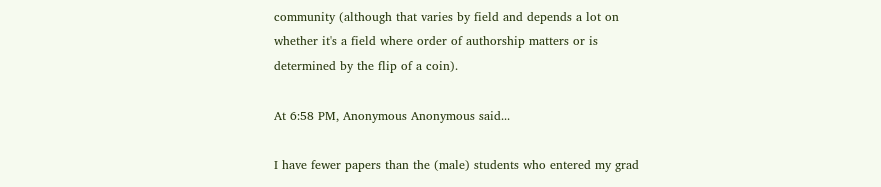community (although that varies by field and depends a lot on whether it's a field where order of authorship matters or is determined by the flip of a coin).

At 6:58 PM, Anonymous Anonymous said...

I have fewer papers than the (male) students who entered my grad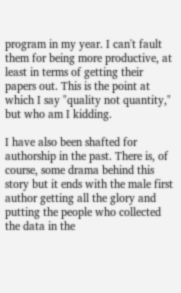program in my year. I can't fault them for being more productive, at least in terms of getting their papers out. This is the point at which I say "quality not quantity," but who am I kidding.

I have also been shafted for authorship in the past. There is, of course, some drama behind this story but it ends with the male first author getting all the glory and putting the people who collected the data in the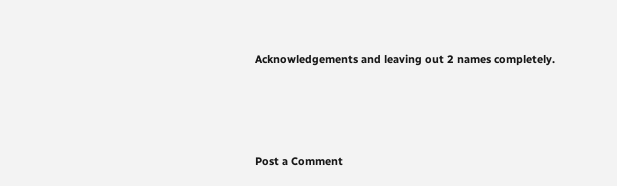Acknowledgements and leaving out 2 names completely.




Post a Comment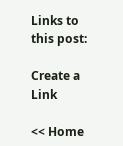Links to this post:

Create a Link

<< Home